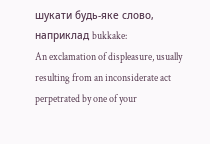шукати будь-яке слово, наприклад bukkake:
An exclamation of displeasure, usually resulting from an inconsiderate act perpetrated by one of your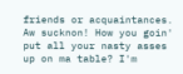friends or acquaintances.
Aw sucknon! How you goin' put all your nasty asses up on ma table? I'm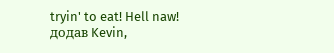tryin' to eat! Hell naw!
додав Kevin,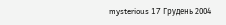mysterious 17 Грудень 2004